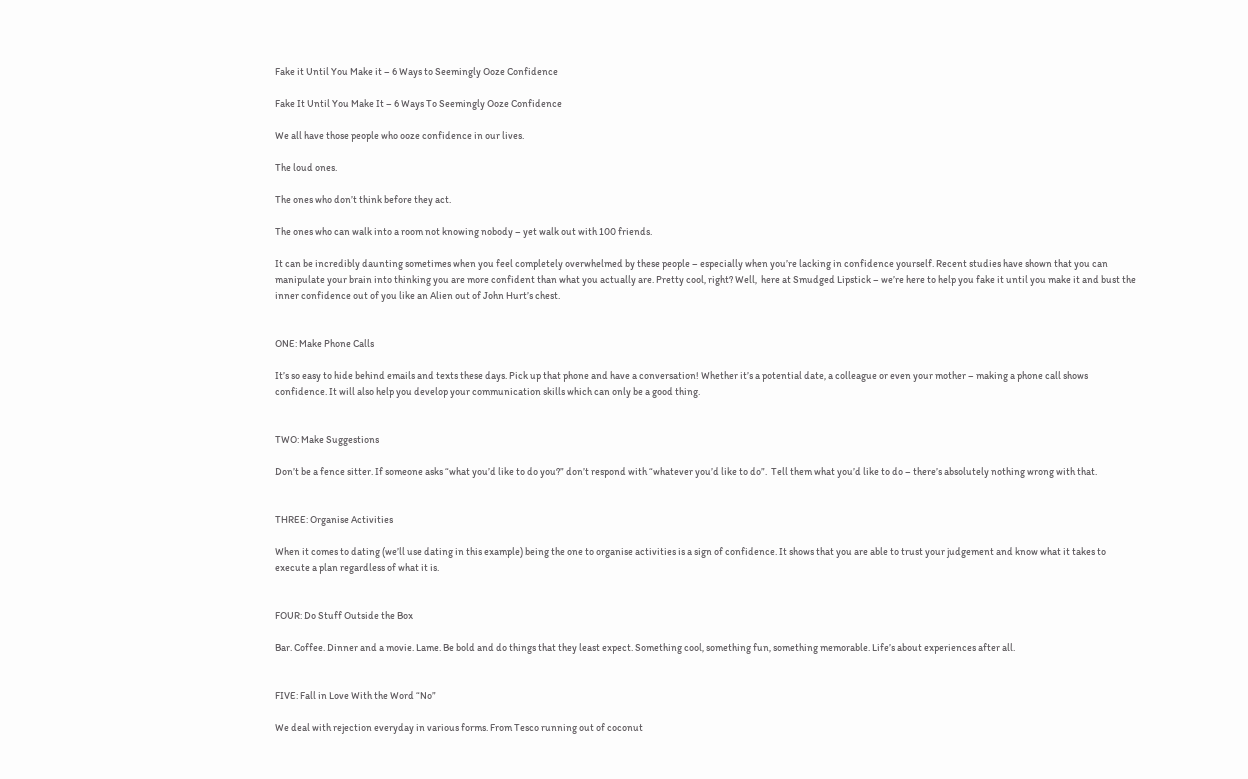Fake it Until You Make it – 6 Ways to Seemingly Ooze Confidence

Fake It Until You Make It – 6 Ways To Seemingly Ooze Confidence

We all have those people who ooze confidence in our lives.

The loud ones.

The ones who don’t think before they act.

The ones who can walk into a room not knowing nobody – yet walk out with 100 friends.

It can be incredibly daunting sometimes when you feel completely overwhelmed by these people – especially when you’re lacking in confidence yourself. Recent studies have shown that you can manipulate your brain into thinking you are more confident than what you actually are. Pretty cool, right? Well,  here at Smudged Lipstick – we’re here to help you fake it until you make it and bust the inner confidence out of you like an Alien out of John Hurt’s chest.


ONE: Make Phone Calls

It’s so easy to hide behind emails and texts these days. Pick up that phone and have a conversation! Whether it’s a potential date, a colleague or even your mother – making a phone call shows confidence. It will also help you develop your communication skills which can only be a good thing.


TWO: Make Suggestions

Don’t be a fence sitter. If someone asks “what you’d like to do you?” don’t respond with “whatever you’d like to do”.  Tell them what you’d like to do – there’s absolutely nothing wrong with that.


THREE: Organise Activities

When it comes to dating (we’ll use dating in this example) being the one to organise activities is a sign of confidence. It shows that you are able to trust your judgement and know what it takes to execute a plan regardless of what it is.


FOUR: Do Stuff Outside the Box

Bar. Coffee. Dinner and a movie. Lame. Be bold and do things that they least expect. Something cool, something fun, something memorable. Life’s about experiences after all.


FIVE: Fall in Love With the Word “No”

We deal with rejection everyday in various forms. From Tesco running out of coconut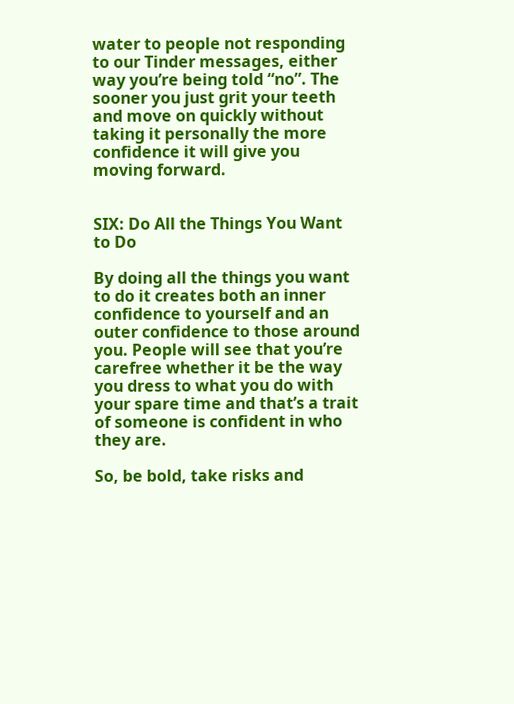water to people not responding to our Tinder messages, either way you’re being told “no”. The sooner you just grit your teeth and move on quickly without taking it personally the more confidence it will give you moving forward.


SIX: Do All the Things You Want to Do

By doing all the things you want to do it creates both an inner confidence to yourself and an outer confidence to those around you. People will see that you’re carefree whether it be the way you dress to what you do with your spare time and that’s a trait of someone is confident in who they are.

So, be bold, take risks and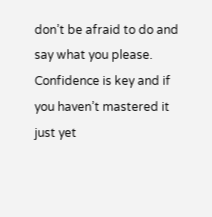don’t be afraid to do and say what you please. Confidence is key and if you haven’t mastered it just yet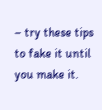– try these tips to fake it until you make it.